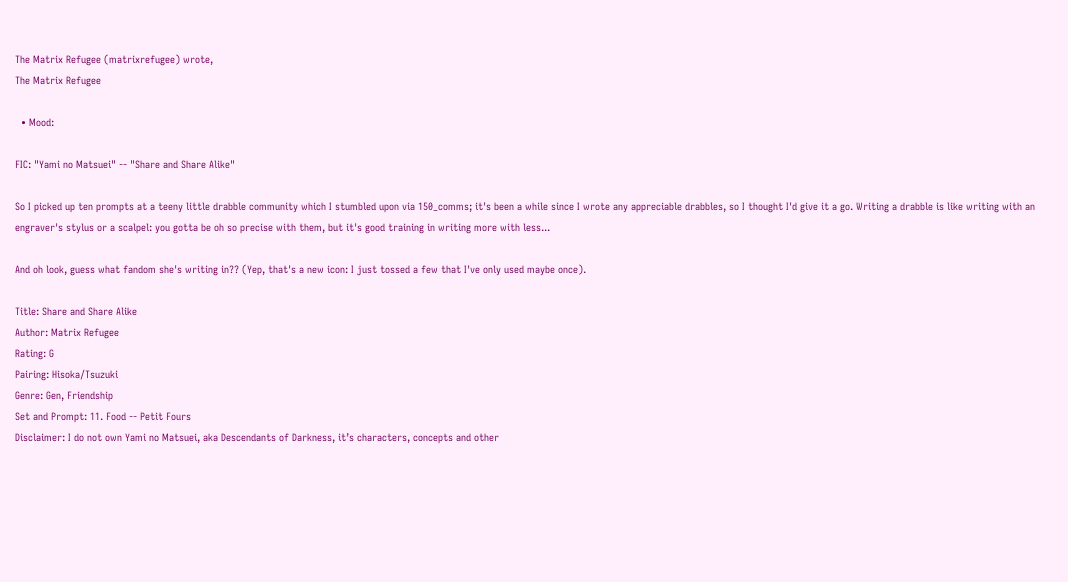The Matrix Refugee (matrixrefugee) wrote,
The Matrix Refugee

  • Mood:

FIC: "Yami no Matsuei" -- "Share and Share Alike"

So I picked up ten prompts at a teeny little drabble community which I stumbled upon via 150_comms; it's been a while since I wrote any appreciable drabbles, so I thought I'd give it a go. Writing a drabble is like writing with an engraver's stylus or a scalpel: you gotta be oh so precise with them, but it's good training in writing more with less...

And oh look, guess what fandom she's writing in?? (Yep, that's a new icon: I just tossed a few that I've only used maybe once).

Title: Share and Share Alike
Author: Matrix Refugee
Rating: G
Pairing: Hisoka/Tsuzuki
Genre: Gen, Friendship
Set and Prompt: 11. Food -- Petit Fours
Disclaimer: I do not own Yami no Matsuei, aka Descendants of Darkness, it’s characters, concepts and other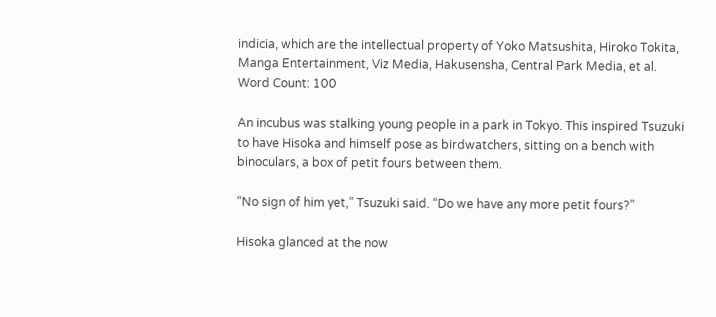indicia, which are the intellectual property of Yoko Matsushita, Hiroko Tokita, Manga Entertainment, Viz Media, Hakusensha, Central Park Media, et al.
Word Count: 100

An incubus was stalking young people in a park in Tokyo. This inspired Tsuzuki to have Hisoka and himself pose as birdwatchers, sitting on a bench with binoculars, a box of petit fours between them.

“No sign of him yet,” Tsuzuki said. “Do we have any more petit fours?”

Hisoka glanced at the now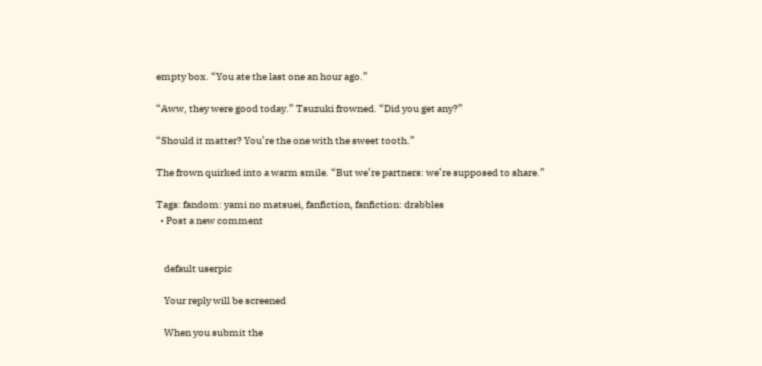empty box. “You ate the last one an hour ago.”

“Aww, they were good today.” Tsuzuki frowned. “Did you get any?”

“Should it matter? You’re the one with the sweet tooth.”

The frown quirked into a warm smile. “But we’re partners: we’re supposed to share.”

Tags: fandom: yami no matsuei, fanfiction, fanfiction: drabbles
  • Post a new comment


    default userpic

    Your reply will be screened

    When you submit the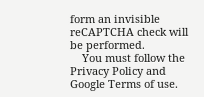form an invisible reCAPTCHA check will be performed.
    You must follow the Privacy Policy and Google Terms of use.